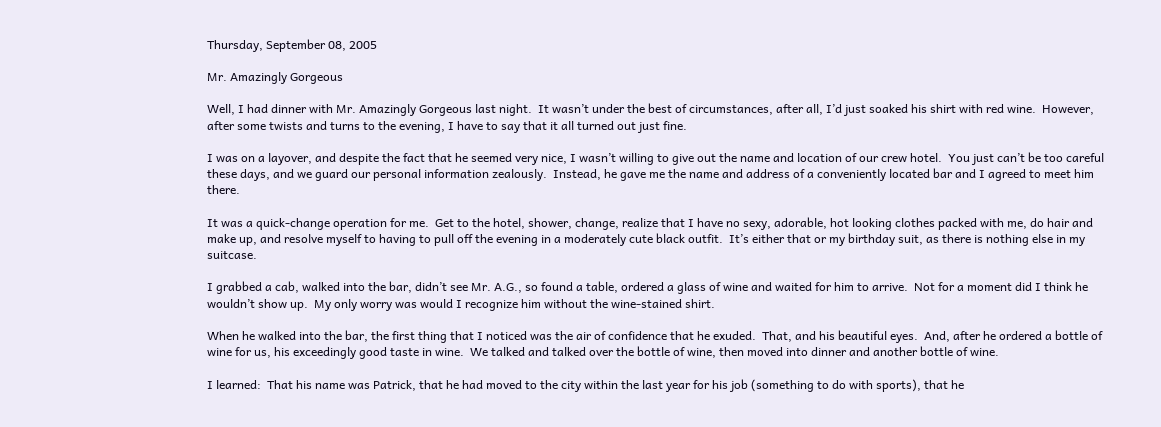Thursday, September 08, 2005

Mr. Amazingly Gorgeous

Well, I had dinner with Mr. Amazingly Gorgeous last night.  It wasn’t under the best of circumstances, after all, I’d just soaked his shirt with red wine.  However, after some twists and turns to the evening, I have to say that it all turned out just fine.

I was on a layover, and despite the fact that he seemed very nice, I wasn’t willing to give out the name and location of our crew hotel.  You just can’t be too careful these days, and we guard our personal information zealously.  Instead, he gave me the name and address of a conveniently located bar and I agreed to meet him there.

It was a quick-change operation for me.  Get to the hotel, shower, change, realize that I have no sexy, adorable, hot looking clothes packed with me, do hair and make up, and resolve myself to having to pull off the evening in a moderately cute black outfit.  It’s either that or my birthday suit, as there is nothing else in my suitcase.

I grabbed a cab, walked into the bar, didn’t see Mr. A.G., so found a table, ordered a glass of wine and waited for him to arrive.  Not for a moment did I think he wouldn’t show up.  My only worry was would I recognize him without the wine-stained shirt.

When he walked into the bar, the first thing that I noticed was the air of confidence that he exuded.  That, and his beautiful eyes.  And, after he ordered a bottle of wine for us, his exceedingly good taste in wine.  We talked and talked over the bottle of wine, then moved into dinner and another bottle of wine.

I learned:  That his name was Patrick, that he had moved to the city within the last year for his job (something to do with sports), that he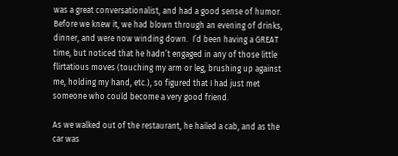was a great conversationalist, and had a good sense of humor.  Before we knew it, we had blown through an evening of drinks, dinner, and were now winding down.  I’d been having a GREAT time, but noticed that he hadn’t engaged in any of those little flirtatious moves (touching my arm or leg, brushing up against me, holding my hand, etc.), so figured that I had just met someone who could become a very good friend.

As we walked out of the restaurant, he hailed a cab, and as the car was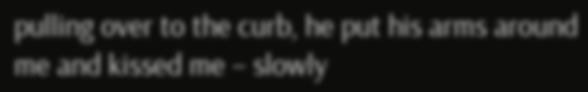pulling over to the curb, he put his arms around me and kissed me – slowly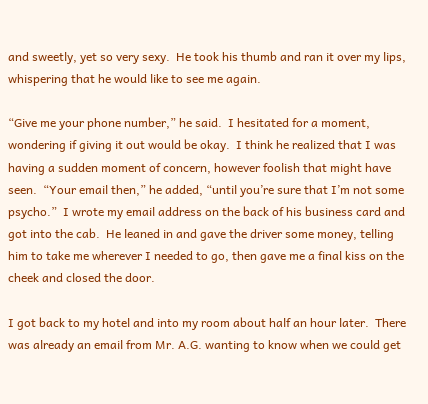and sweetly, yet so very sexy.  He took his thumb and ran it over my lips, whispering that he would like to see me again.

“Give me your phone number,” he said.  I hesitated for a moment, wondering if giving it out would be okay.  I think he realized that I was having a sudden moment of concern, however foolish that might have seen.  “Your email then,” he added, “until you’re sure that I’m not some psycho.”  I wrote my email address on the back of his business card and got into the cab.  He leaned in and gave the driver some money, telling him to take me wherever I needed to go, then gave me a final kiss on the cheek and closed the door.

I got back to my hotel and into my room about half an hour later.  There was already an email from Mr. A.G. wanting to know when we could get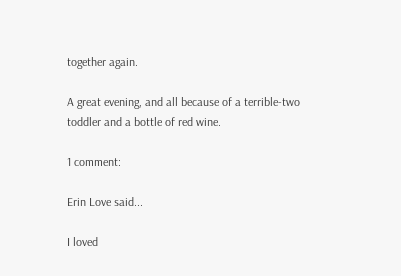together again.

A great evening, and all because of a terrible-two toddler and a bottle of red wine.

1 comment:

Erin Love said...

I loved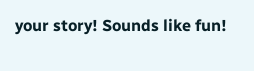your story! Sounds like fun!